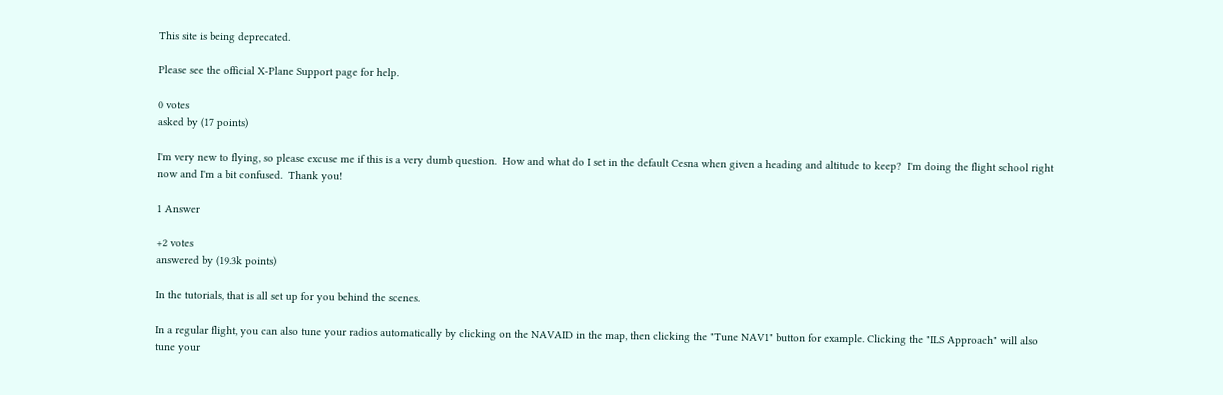This site is being deprecated.

Please see the official X‑Plane Support page for help.

0 votes
asked by (17 points)

I'm very new to flying, so please excuse me if this is a very dumb question.  How and what do I set in the default Cesna when given a heading and altitude to keep?  I'm doing the flight school right now and I'm a bit confused.  Thank you!

1 Answer

+2 votes
answered by (19.3k points)

In the tutorials, that is all set up for you behind the scenes.

In a regular flight, you can also tune your radios automatically by clicking on the NAVAID in the map, then clicking the "Tune NAV1" button for example. Clicking the "ILS Approach" will also tune your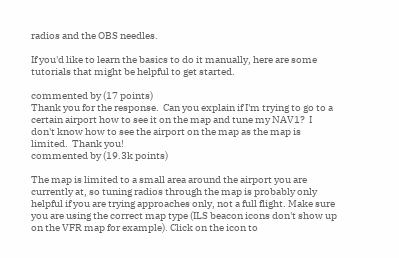radios and the OBS needles.

If you'd like to learn the basics to do it manually, here are some tutorials that might be helpful to get started.

commented by (17 points)
Thank you for the response.  Can you explain if I'm trying to go to a certain airport how to see it on the map and tune my NAV1?  I don't know how to see the airport on the map as the map is limited.  Thank you!
commented by (19.3k points)

The map is limited to a small area around the airport you are currently at, so tuning radios through the map is probably only helpful if you are trying approaches only, not a full flight. Make sure you are using the correct map type (ILS beacon icons don't show up on the VFR map for example). Click on the icon to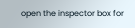open the inspector box for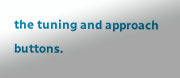the tuning and approach buttons.